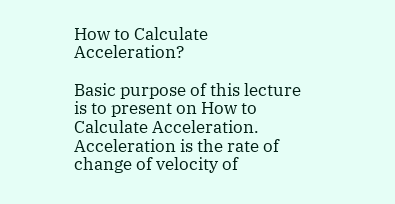How to Calculate Acceleration?

Basic purpose of this lecture is to present on How to Calculate Acceleration. Acceleration is the rate of change of velocity of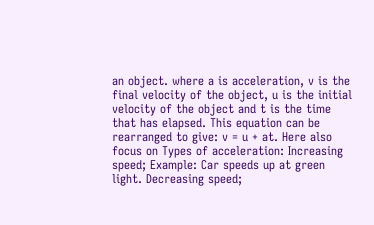an object. where a is acceleration, v is the final velocity of the object, u is the initial velocity of the object and t is the time that has elapsed. This equation can be rearranged to give: v = u + at. Here also focus on Types of acceleration: Increasing speed; Example: Car speeds up at green light. Decreasing speed;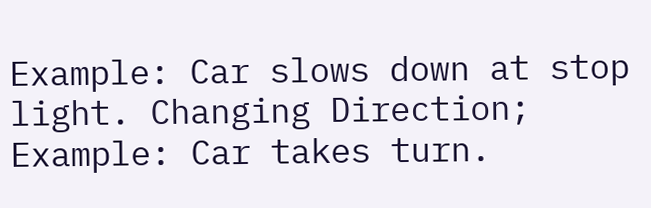Example: Car slows down at stop light. Changing Direction; Example: Car takes turn.